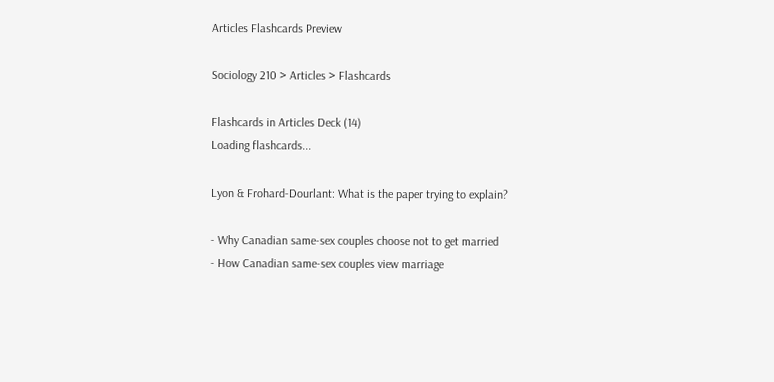Articles Flashcards Preview

Sociology 210 > Articles > Flashcards

Flashcards in Articles Deck (14)
Loading flashcards...

Lyon & Frohard-Dourlant: What is the paper trying to explain?

- Why Canadian same-sex couples choose not to get married
- How Canadian same-sex couples view marriage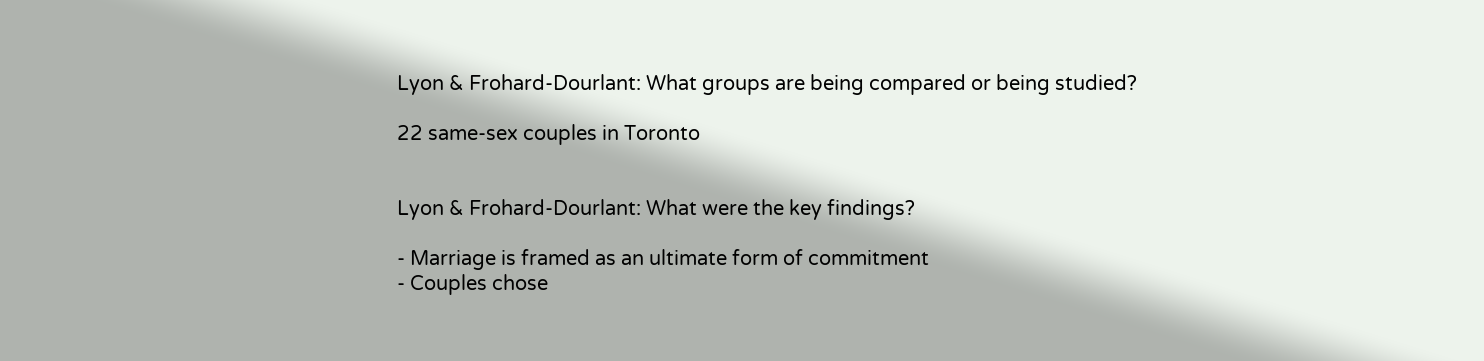Lyon & Frohard-Dourlant: What groups are being compared or being studied?

22 same-sex couples in Toronto


Lyon & Frohard-Dourlant: What were the key findings?

- Marriage is framed as an ultimate form of commitment
- Couples chose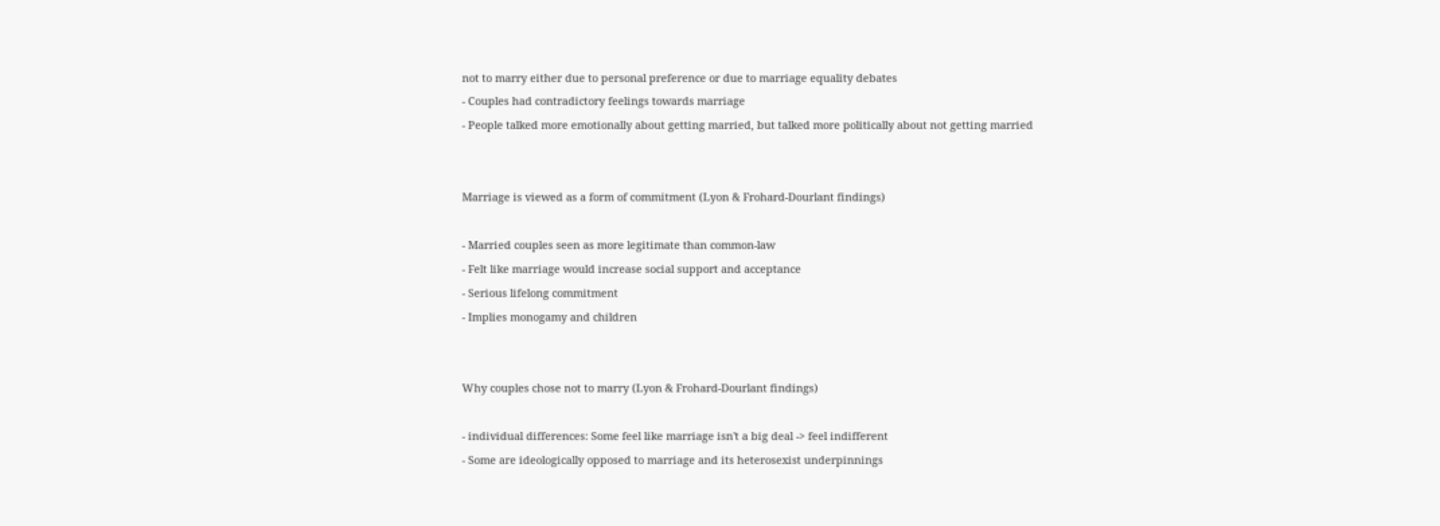not to marry either due to personal preference or due to marriage equality debates
- Couples had contradictory feelings towards marriage
- People talked more emotionally about getting married, but talked more politically about not getting married


Marriage is viewed as a form of commitment (Lyon & Frohard-Dourlant findings)

- Married couples seen as more legitimate than common-law
- Felt like marriage would increase social support and acceptance
- Serious lifelong commitment
- Implies monogamy and children


Why couples chose not to marry (Lyon & Frohard-Dourlant findings)

- individual differences: Some feel like marriage isn't a big deal -> feel indifferent
- Some are ideologically opposed to marriage and its heterosexist underpinnings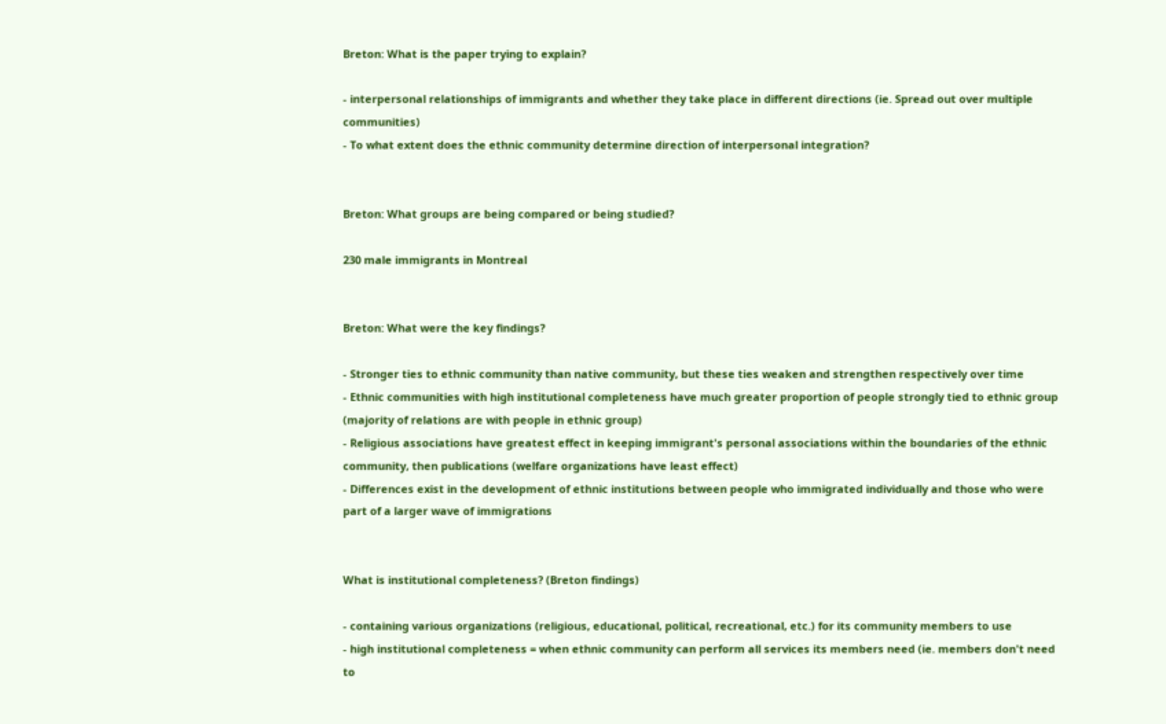Breton: What is the paper trying to explain?

- interpersonal relationships of immigrants and whether they take place in different directions (ie. Spread out over multiple communities)
- To what extent does the ethnic community determine direction of interpersonal integration?


Breton: What groups are being compared or being studied?

230 male immigrants in Montreal


Breton: What were the key findings?

- Stronger ties to ethnic community than native community, but these ties weaken and strengthen respectively over time
- Ethnic communities with high institutional completeness have much greater proportion of people strongly tied to ethnic group (majority of relations are with people in ethnic group)
- Religious associations have greatest effect in keeping immigrant's personal associations within the boundaries of the ethnic community, then publications (welfare organizations have least effect)
- Differences exist in the development of ethnic institutions between people who immigrated individually and those who were part of a larger wave of immigrations


What is institutional completeness? (Breton findings)

- containing various organizations (religious, educational, political, recreational, etc.) for its community members to use
- high institutional completeness = when ethnic community can perform all services its members need (ie. members don't need to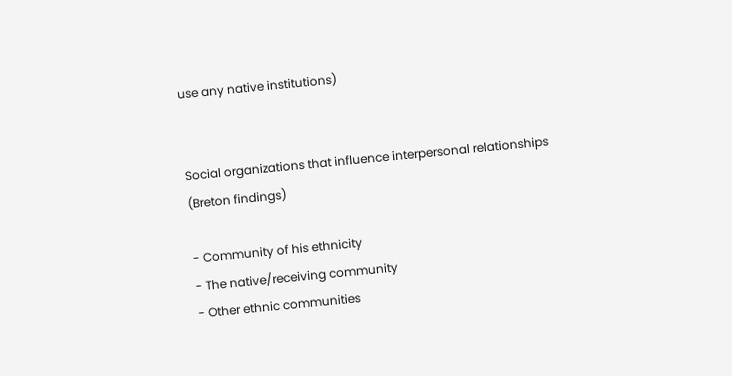use any native institutions)


Social organizations that influence interpersonal relationships (Breton findings)

- Community of his ethnicity
- The native/receiving community
- Other ethnic communities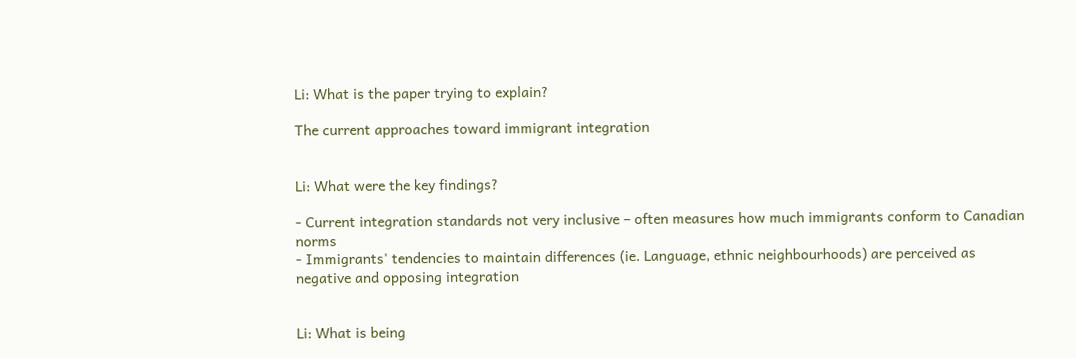Li: What is the paper trying to explain?

The current approaches toward immigrant integration


Li: What were the key findings?

- Current integration standards not very inclusive – often measures how much immigrants conform to Canadian norms
- Immigrants' tendencies to maintain differences (ie. Language, ethnic neighbourhoods) are perceived as negative and opposing integration


Li: What is being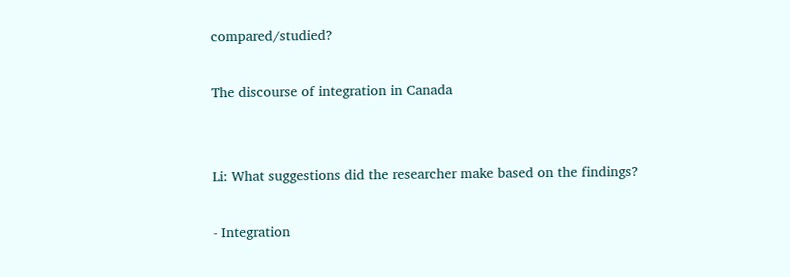compared/studied?

The discourse of integration in Canada


Li: What suggestions did the researcher make based on the findings?

- Integration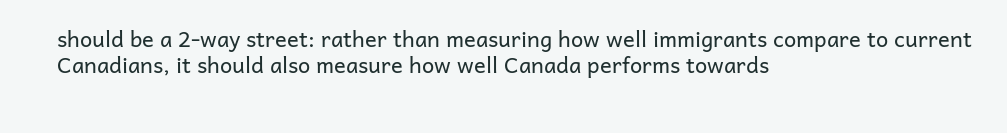should be a 2-way street: rather than measuring how well immigrants compare to current Canadians, it should also measure how well Canada performs towards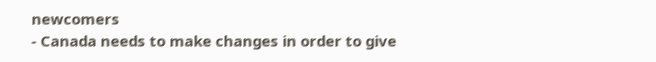newcomers
- Canada needs to make changes in order to give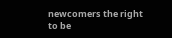newcomers the right to be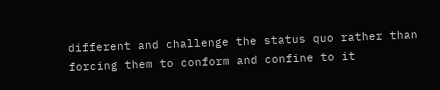different and challenge the status quo rather than forcing them to conform and confine to it